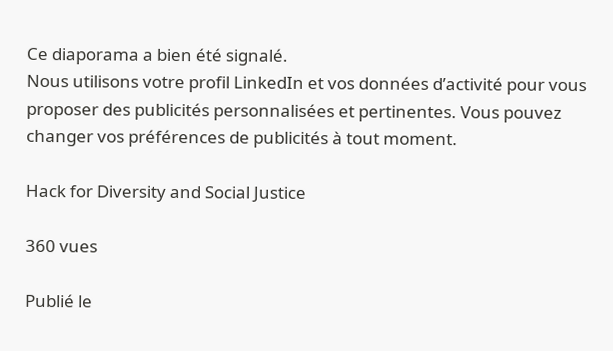Ce diaporama a bien été signalé.
Nous utilisons votre profil LinkedIn et vos données d’activité pour vous proposer des publicités personnalisées et pertinentes. Vous pouvez changer vos préférences de publicités à tout moment.

Hack for Diversity and Social Justice

360 vues

Publié le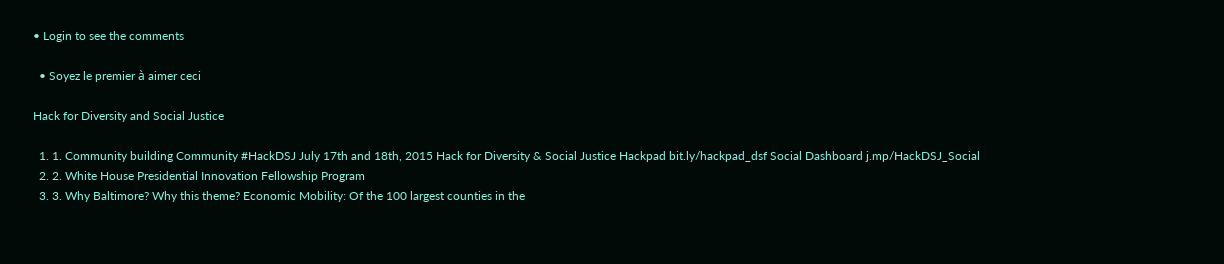• Login to see the comments

  • Soyez le premier à aimer ceci

Hack for Diversity and Social Justice

  1. 1. Community building Community #HackDSJ July 17th and 18th, 2015 Hack for Diversity & Social Justice Hackpad bit.ly/hackpad_dsf Social Dashboard j.mp/HackDSJ_Social
  2. 2. White House Presidential Innovation Fellowship Program
  3. 3. Why Baltimore? Why this theme? Economic Mobility: Of the 100 largest counties in the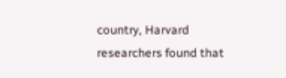country, Harvard researchers found that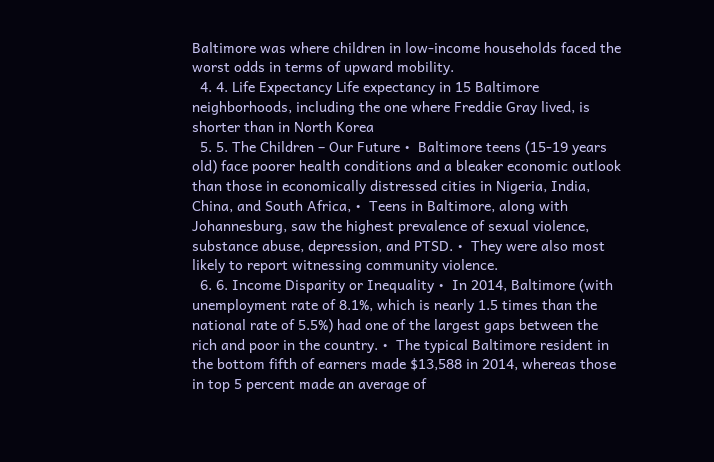Baltimore was where children in low-income households faced the worst odds in terms of upward mobility.
  4. 4. Life Expectancy Life expectancy in 15 Baltimore neighborhoods, including the one where Freddie Gray lived, is shorter than in North Korea
  5. 5. The Children – Our Future •  Baltimore teens (15-19 years old) face poorer health conditions and a bleaker economic outlook than those in economically distressed cities in Nigeria, India, China, and South Africa, •  Teens in Baltimore, along with Johannesburg, saw the highest prevalence of sexual violence, substance abuse, depression, and PTSD. •  They were also most likely to report witnessing community violence.
  6. 6. Income Disparity or Inequality •  In 2014, Baltimore (with unemployment rate of 8.1%, which is nearly 1.5 times than the national rate of 5.5%) had one of the largest gaps between the rich and poor in the country. •  The typical Baltimore resident in the bottom fifth of earners made $13,588 in 2014, whereas those in top 5 percent made an average of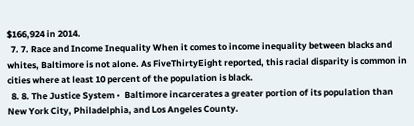$166,924 in 2014.
  7. 7. Race and Income Inequality When it comes to income inequality between blacks and whites, Baltimore is not alone. As FiveThirtyEight reported, this racial disparity is common in cities where at least 10 percent of the population is black.
  8. 8. The Justice System •  Baltimore incarcerates a greater portion of its population than New York City, Philadelphia, and Los Angeles County.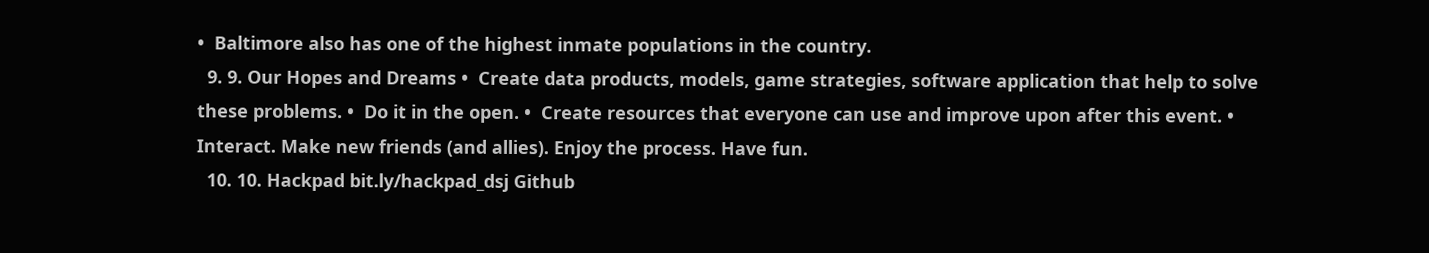•  Baltimore also has one of the highest inmate populations in the country.
  9. 9. Our Hopes and Dreams •  Create data products, models, game strategies, software application that help to solve these problems. •  Do it in the open. •  Create resources that everyone can use and improve upon after this event. •  Interact. Make new friends (and allies). Enjoy the process. Have fun.
  10. 10. Hackpad bit.ly/hackpad_dsj Github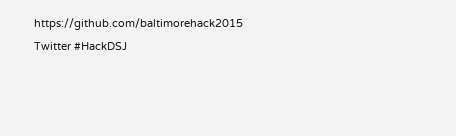https://github.com/baltimorehack2015 Twitter #HackDSJ